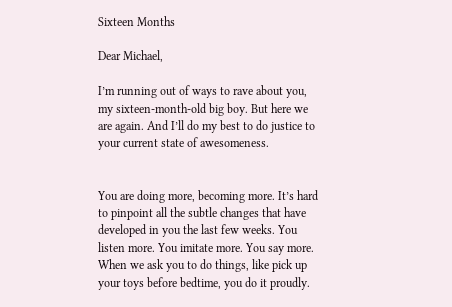Sixteen Months

Dear Michael,

I’m running out of ways to rave about you, my sixteen-month-old big boy. But here we are again. And I’ll do my best to do justice to your current state of awesomeness.


You are doing more, becoming more. It’s hard to pinpoint all the subtle changes that have developed in you the last few weeks. You listen more. You imitate more. You say more. When we ask you to do things, like pick up your toys before bedtime, you do it proudly.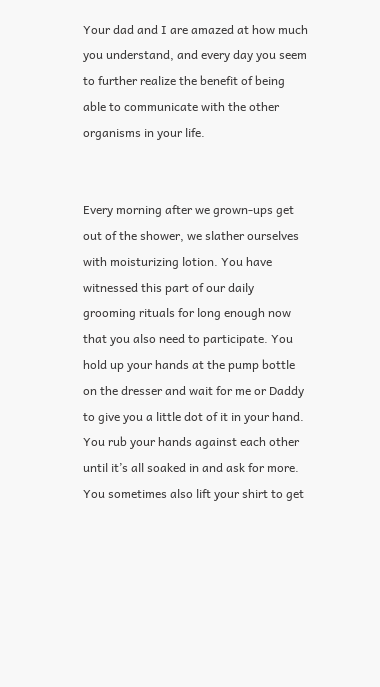Your dad and I are amazed at how much you understand, and every day you seem to further realize the benefit of being able to communicate with the other organisms in your life.


Every morning after we grown-ups get out of the shower, we slather ourselves with moisturizing lotion. You have witnessed this part of our daily grooming rituals for long enough now that you also need to participate. You hold up your hands at the pump bottle on the dresser and wait for me or Daddy to give you a little dot of it in your hand. You rub your hands against each other until it’s all soaked in and ask for more. You sometimes also lift your shirt to get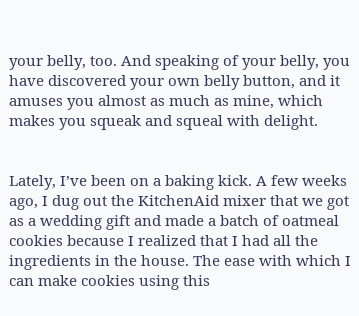your belly, too. And speaking of your belly, you have discovered your own belly button, and it amuses you almost as much as mine, which makes you squeak and squeal with delight.


Lately, I’ve been on a baking kick. A few weeks ago, I dug out the KitchenAid mixer that we got as a wedding gift and made a batch of oatmeal cookies because I realized that I had all the ingredients in the house. The ease with which I can make cookies using this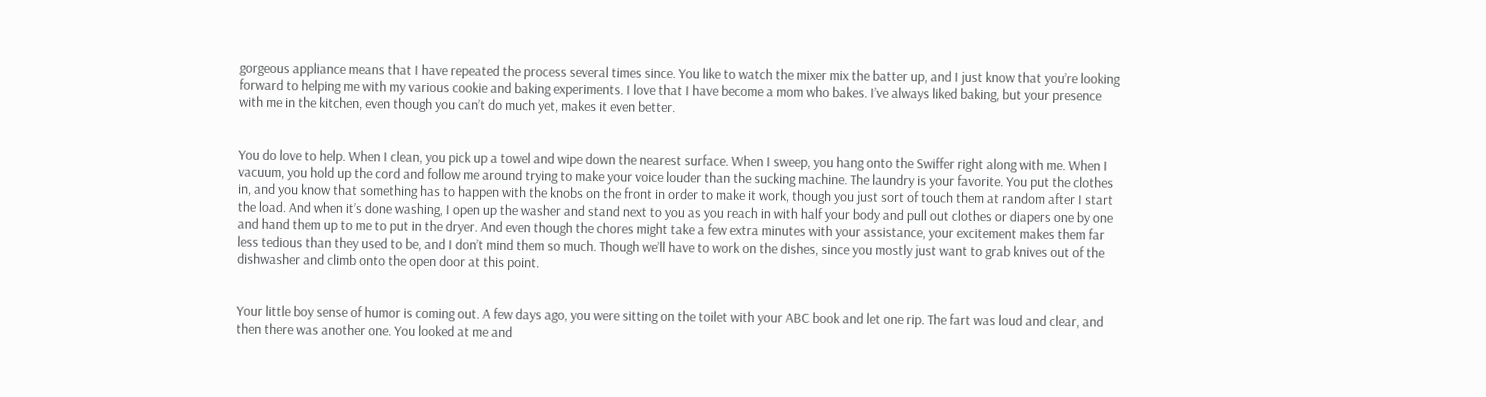gorgeous appliance means that I have repeated the process several times since. You like to watch the mixer mix the batter up, and I just know that you’re looking forward to helping me with my various cookie and baking experiments. I love that I have become a mom who bakes. I’ve always liked baking, but your presence with me in the kitchen, even though you can’t do much yet, makes it even better.


You do love to help. When I clean, you pick up a towel and wipe down the nearest surface. When I sweep, you hang onto the Swiffer right along with me. When I vacuum, you hold up the cord and follow me around trying to make your voice louder than the sucking machine. The laundry is your favorite. You put the clothes in, and you know that something has to happen with the knobs on the front in order to make it work, though you just sort of touch them at random after I start the load. And when it’s done washing, I open up the washer and stand next to you as you reach in with half your body and pull out clothes or diapers one by one and hand them up to me to put in the dryer. And even though the chores might take a few extra minutes with your assistance, your excitement makes them far less tedious than they used to be, and I don’t mind them so much. Though we’ll have to work on the dishes, since you mostly just want to grab knives out of the dishwasher and climb onto the open door at this point.


Your little boy sense of humor is coming out. A few days ago, you were sitting on the toilet with your ABC book and let one rip. The fart was loud and clear, and then there was another one. You looked at me and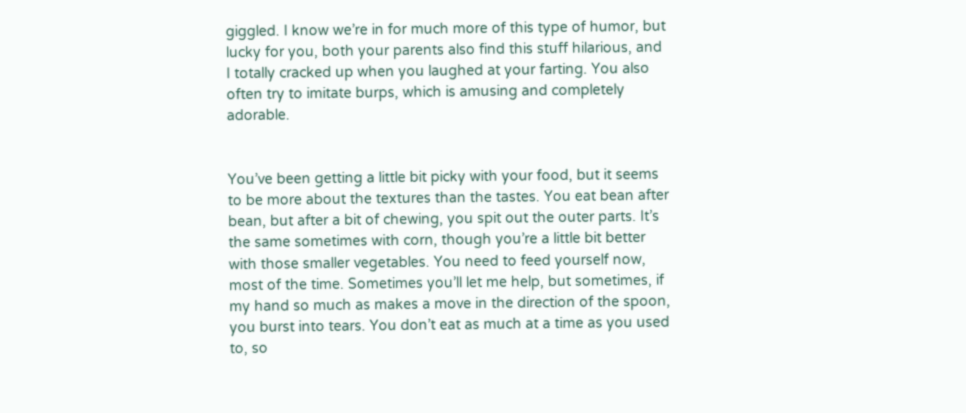giggled. I know we’re in for much more of this type of humor, but lucky for you, both your parents also find this stuff hilarious, and I totally cracked up when you laughed at your farting. You also often try to imitate burps, which is amusing and completely adorable.


You’ve been getting a little bit picky with your food, but it seems to be more about the textures than the tastes. You eat bean after bean, but after a bit of chewing, you spit out the outer parts. It’s the same sometimes with corn, though you’re a little bit better with those smaller vegetables. You need to feed yourself now, most of the time. Sometimes you’ll let me help, but sometimes, if my hand so much as makes a move in the direction of the spoon, you burst into tears. You don’t eat as much at a time as you used to, so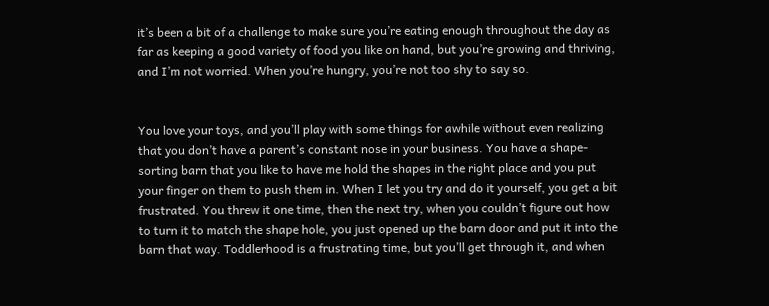it’s been a bit of a challenge to make sure you’re eating enough throughout the day as far as keeping a good variety of food you like on hand, but you’re growing and thriving, and I’m not worried. When you’re hungry, you’re not too shy to say so.


You love your toys, and you’ll play with some things for awhile without even realizing that you don’t have a parent’s constant nose in your business. You have a shape-sorting barn that you like to have me hold the shapes in the right place and you put your finger on them to push them in. When I let you try and do it yourself, you get a bit frustrated. You threw it one time, then the next try, when you couldn’t figure out how to turn it to match the shape hole, you just opened up the barn door and put it into the barn that way. Toddlerhood is a frustrating time, but you’ll get through it, and when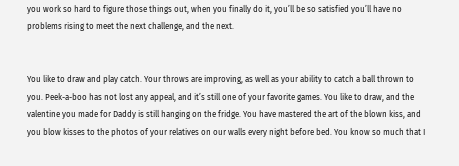you work so hard to figure those things out, when you finally do it, you’ll be so satisfied you’ll have no problems rising to meet the next challenge, and the next.


You like to draw and play catch. Your throws are improving, as well as your ability to catch a ball thrown to you. Peek-a-boo has not lost any appeal, and it’s still one of your favorite games. You like to draw, and the valentine you made for Daddy is still hanging on the fridge. You have mastered the art of the blown kiss, and you blow kisses to the photos of your relatives on our walls every night before bed. You know so much that I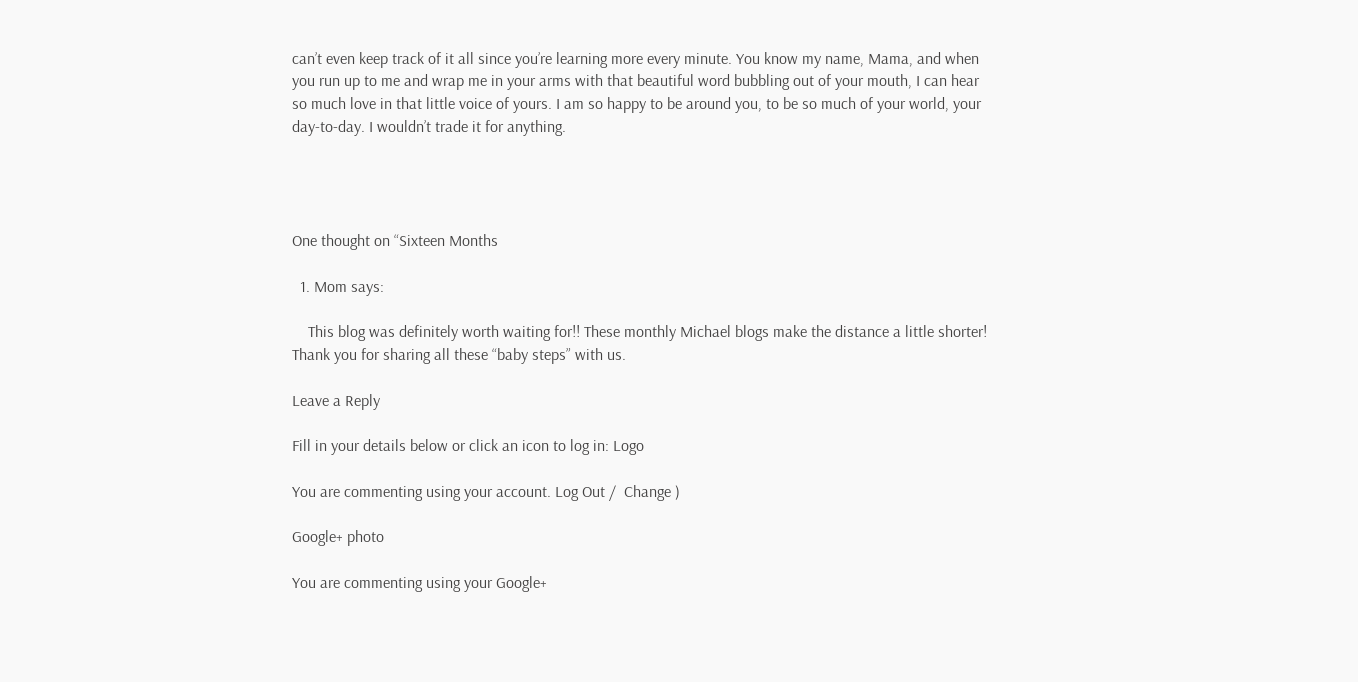can’t even keep track of it all since you’re learning more every minute. You know my name, Mama, and when you run up to me and wrap me in your arms with that beautiful word bubbling out of your mouth, I can hear so much love in that little voice of yours. I am so happy to be around you, to be so much of your world, your day-to-day. I wouldn’t trade it for anything.




One thought on “Sixteen Months

  1. Mom says:

    This blog was definitely worth waiting for!! These monthly Michael blogs make the distance a little shorter! Thank you for sharing all these “baby steps” with us.

Leave a Reply

Fill in your details below or click an icon to log in: Logo

You are commenting using your account. Log Out /  Change )

Google+ photo

You are commenting using your Google+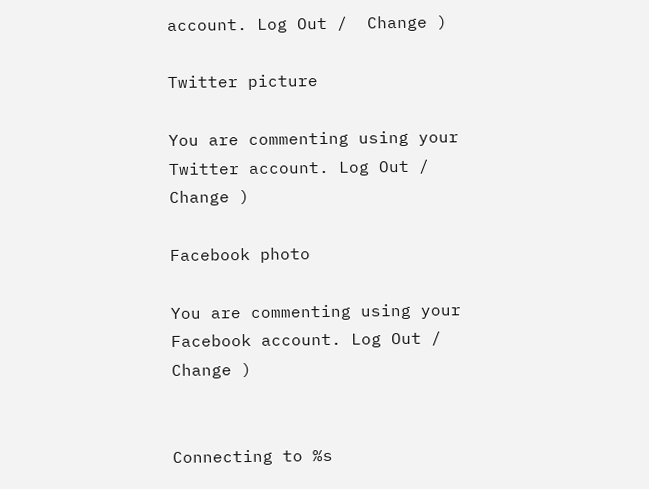account. Log Out /  Change )

Twitter picture

You are commenting using your Twitter account. Log Out /  Change )

Facebook photo

You are commenting using your Facebook account. Log Out /  Change )


Connecting to %s